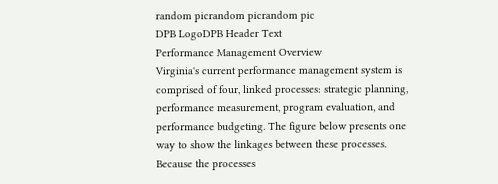random picrandom picrandom pic
DPB LogoDPB Header Text
Performance Management Overview
Virginia's current performance management system is comprised of four, linked processes: strategic planning, performance measurement, program evaluation, and performance budgeting. The figure below presents one way to show the linkages between these processes. Because the processes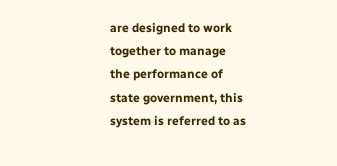are designed to work together to manage the performance of state government, this system is referred to as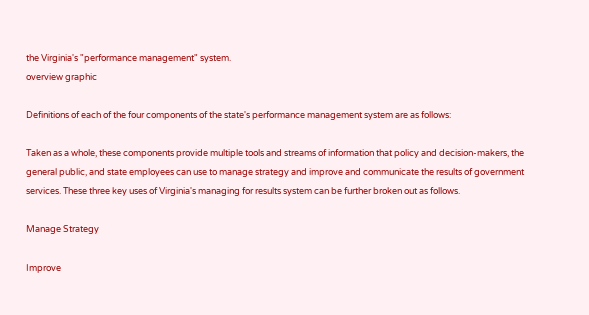the Virginia's "performance management" system.
overview graphic

Definitions of each of the four components of the state's performance management system are as follows:

Taken as a whole, these components provide multiple tools and streams of information that policy and decision-makers, the general public, and state employees can use to manage strategy and improve and communicate the results of government services. These three key uses of Virginia's managing for results system can be further broken out as follows.

Manage Strategy

Improve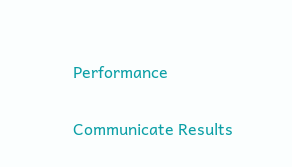Performance

Communicate Results